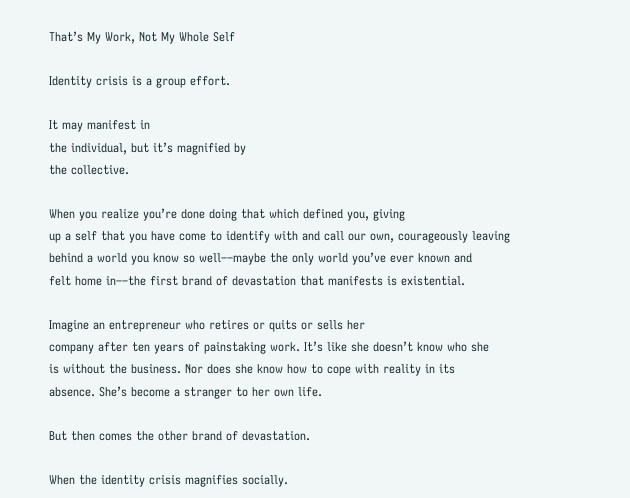That’s My Work, Not My Whole Self

Identity crisis is a group effort.

It may manifest in
the individual, but it’s magnified by
the collective.

When you realize you’re done doing that which defined you, giving
up a self that you have come to identify with and call our own, courageously leaving
behind a world you know so well––maybe the only world you’ve ever known and
felt home in––the first brand of devastation that manifests is existential.

Imagine an entrepreneur who retires or quits or sells her
company after ten years of painstaking work. It’s like she doesn’t know who she
is without the business. Nor does she know how to cope with reality in its
absence. She’s become a stranger to her own life.

But then comes the other brand of devastation.

When the identity crisis magnifies socially.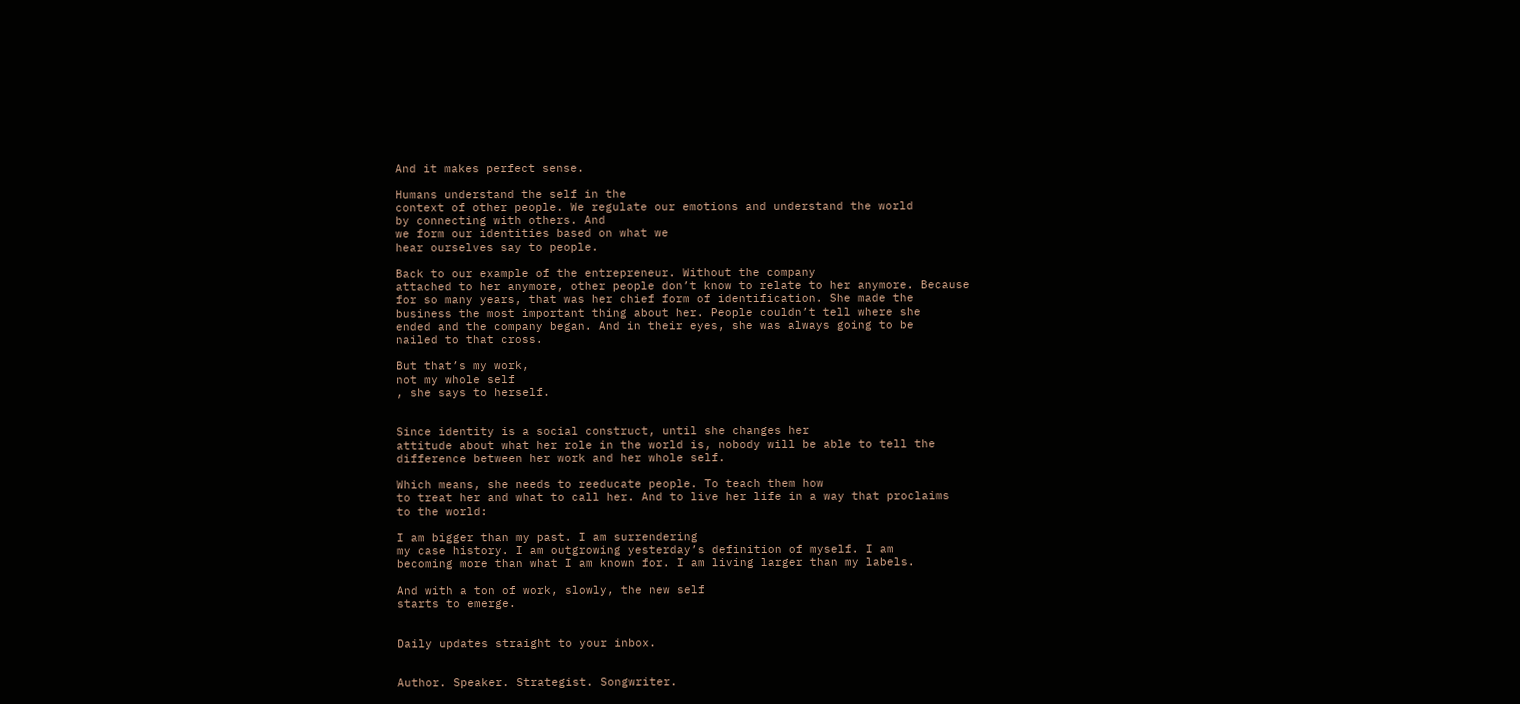And it makes perfect sense.

Humans understand the self in the
context of other people. We regulate our emotions and understand the world
by connecting with others. And
we form our identities based on what we
hear ourselves say to people.

Back to our example of the entrepreneur. Without the company
attached to her anymore, other people don’t know to relate to her anymore. Because
for so many years, that was her chief form of identification. She made the
business the most important thing about her. People couldn’t tell where she
ended and the company began. And in their eyes, she was always going to be
nailed to that cross.

But that’s my work,
not my whole self
, she says to herself.


Since identity is a social construct, until she changes her
attitude about what her role in the world is, nobody will be able to tell the
difference between her work and her whole self.

Which means, she needs to reeducate people. To teach them how
to treat her and what to call her. And to live her life in a way that proclaims
to the world:

I am bigger than my past. I am surrendering
my case history. I am outgrowing yesterday’s definition of myself. I am
becoming more than what I am known for. I am living larger than my labels.

And with a ton of work, slowly, the new self
starts to emerge.


Daily updates straight to your inbox.


Author. Speaker. Strategist. Songwriter.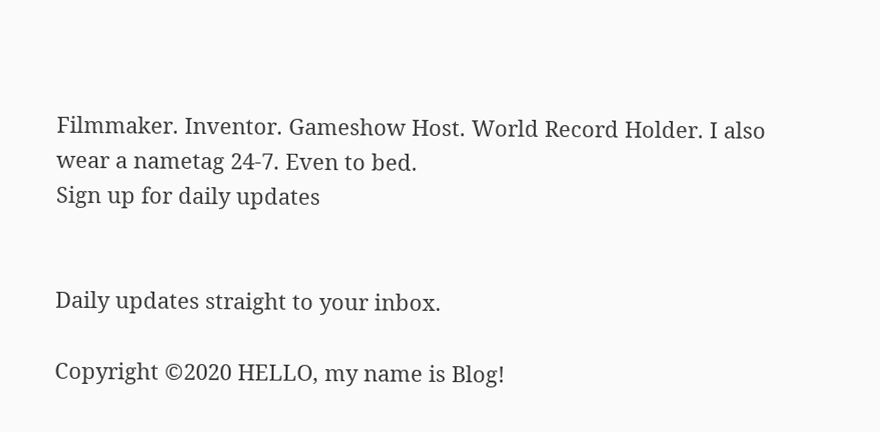Filmmaker. Inventor. Gameshow Host. World Record Holder. I also wear a nametag 24-7. Even to bed.
Sign up for daily updates


Daily updates straight to your inbox.

Copyright ©2020 HELLO, my name is Blog!